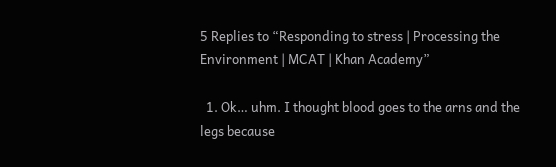5 Replies to “Responding to stress | Processing the Environment | MCAT | Khan Academy”

  1. Ok… uhm. I thought blood goes to the arns and the legs because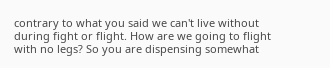contrary to what you said we can't live without during fight or flight. How are we going to flight with no legs? So you are dispensing somewhat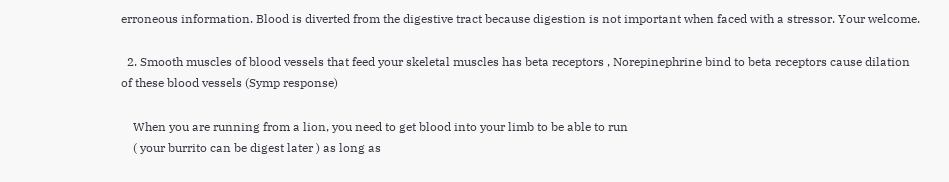erroneous information. Blood is diverted from the digestive tract because digestion is not important when faced with a stressor. Your welcome.

  2. Smooth muscles of blood vessels that feed your skeletal muscles has beta receptors , Norepinephrine bind to beta receptors cause dilation of these blood vessels (Symp response)

    When you are running from a lion, you need to get blood into your limb to be able to run
    ( your burrito can be digest later ) as long as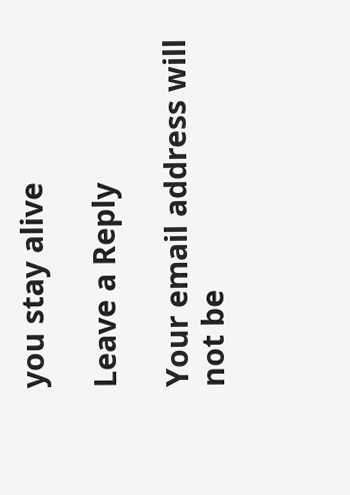you stay alive

Leave a Reply

Your email address will not be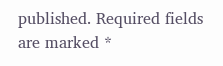published. Required fields are marked *